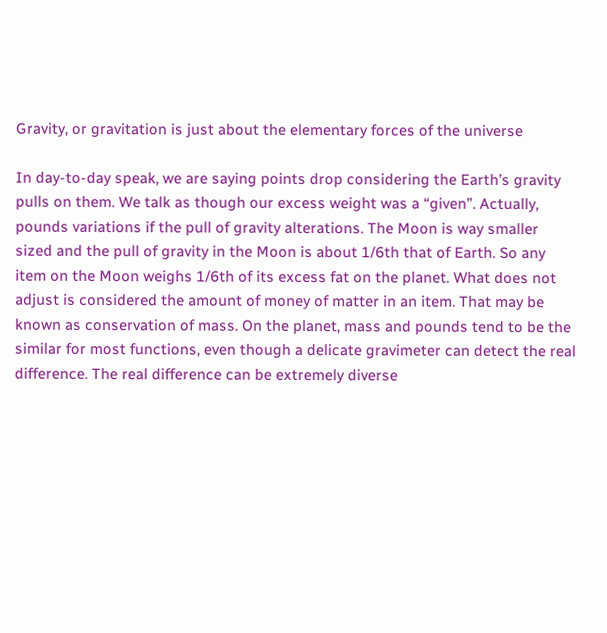Gravity, or gravitation is just about the elementary forces of the universe

In day-to-day speak, we are saying points drop considering the Earth’s gravity pulls on them. We talk as though our excess weight was a “given”. Actually, pounds variations if the pull of gravity alterations. The Moon is way smaller sized and the pull of gravity in the Moon is about 1/6th that of Earth. So any item on the Moon weighs 1/6th of its excess fat on the planet. What does not adjust is considered the amount of money of matter in an item. That may be known as conservation of mass. On the planet, mass and pounds tend to be the similar for most functions, even though a delicate gravimeter can detect the real difference. The real difference can be extremely diverse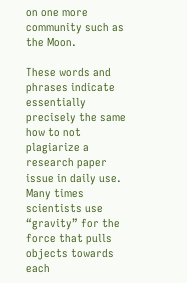on one more community such as the Moon.

These words and phrases indicate essentially precisely the same how to not plagiarize a research paper issue in daily use. Many times scientists use “gravity” for the force that pulls objects towards each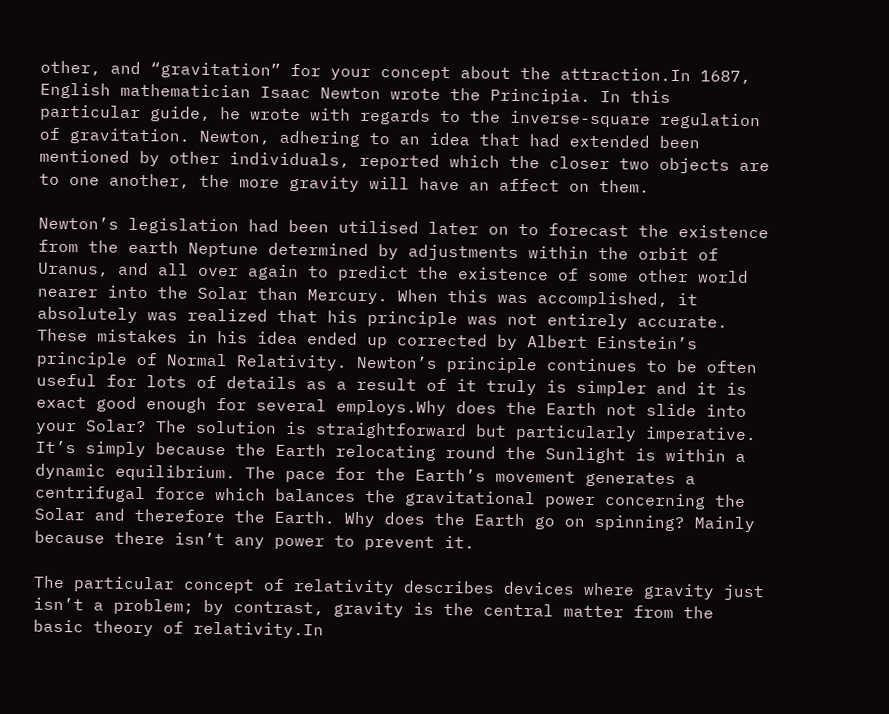other, and “gravitation” for your concept about the attraction.In 1687, English mathematician Isaac Newton wrote the Principia. In this particular guide, he wrote with regards to the inverse-square regulation of gravitation. Newton, adhering to an idea that had extended been mentioned by other individuals, reported which the closer two objects are to one another, the more gravity will have an affect on them.

Newton’s legislation had been utilised later on to forecast the existence from the earth Neptune determined by adjustments within the orbit of Uranus, and all over again to predict the existence of some other world nearer into the Solar than Mercury. When this was accomplished, it absolutely was realized that his principle was not entirely accurate. These mistakes in his idea ended up corrected by Albert Einstein’s principle of Normal Relativity. Newton’s principle continues to be often useful for lots of details as a result of it truly is simpler and it is exact good enough for several employs.Why does the Earth not slide into your Solar? The solution is straightforward but particularly imperative. It’s simply because the Earth relocating round the Sunlight is within a dynamic equilibrium. The pace for the Earth’s movement generates a centrifugal force which balances the gravitational power concerning the Solar and therefore the Earth. Why does the Earth go on spinning? Mainly because there isn’t any power to prevent it.

The particular concept of relativity describes devices where gravity just isn’t a problem; by contrast, gravity is the central matter from the basic theory of relativity.In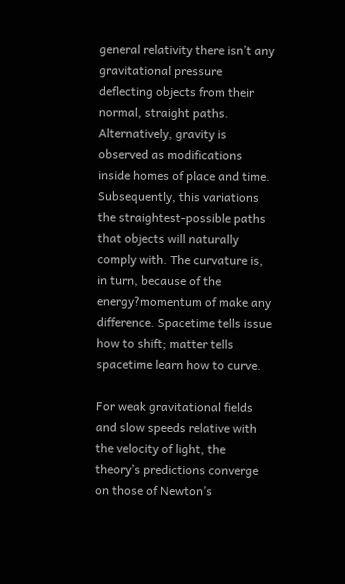general relativity there isn’t any gravitational pressure deflecting objects from their normal, straight paths. Alternatively, gravity is observed as modifications inside homes of place and time. Subsequently, this variations the straightest-possible paths that objects will naturally comply with. The curvature is, in turn, because of the energy?momentum of make any difference. Spacetime tells issue how to shift; matter tells spacetime learn how to curve.

For weak gravitational fields and slow speeds relative with the velocity of light, the theory’s predictions converge on those of Newton’s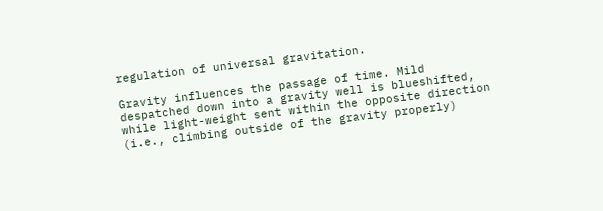regulation of universal gravitation.

Gravity influences the passage of time. Mild despatched down into a gravity well is blueshifted, while light-weight sent within the opposite direction (i.e., climbing outside of the gravity properly)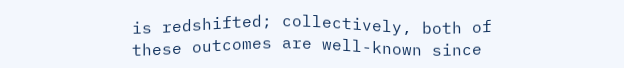is redshifted; collectively, both of these outcomes are well-known since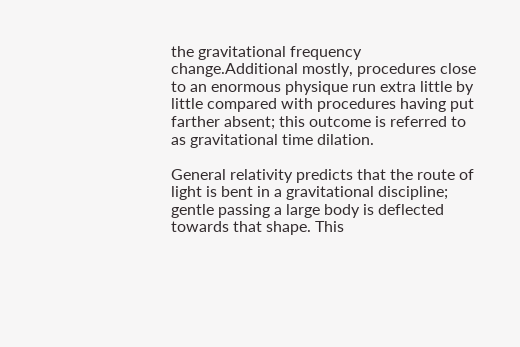the gravitational frequency change.Additional mostly, procedures close to an enormous physique run extra little by little compared with procedures having put farther absent; this outcome is referred to as gravitational time dilation.

General relativity predicts that the route of light is bent in a gravitational discipline; gentle passing a large body is deflected towards that shape. This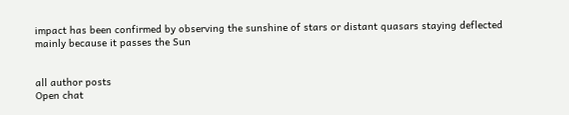impact has been confirmed by observing the sunshine of stars or distant quasars staying deflected mainly because it passes the Sun


all author posts
Open chat